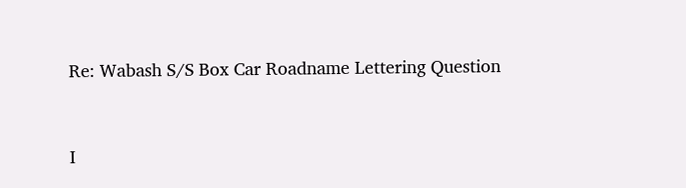Re: Wabash S/S Box Car Roadname Lettering Question


I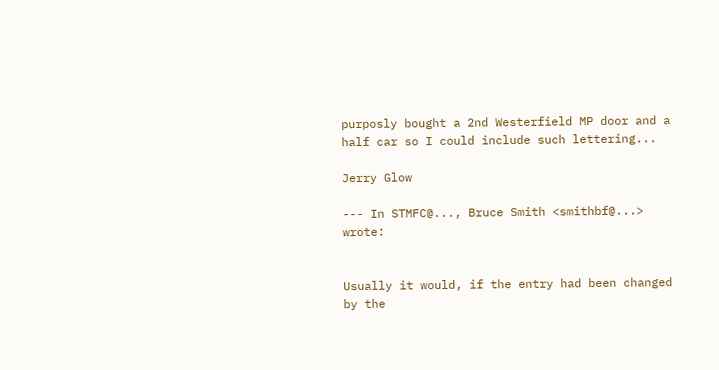purposly bought a 2nd Westerfield MP door and a half car so I could include such lettering...

Jerry Glow

--- In STMFC@..., Bruce Smith <smithbf@...> wrote:


Usually it would, if the entry had been changed by the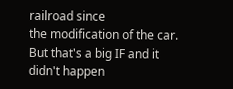railroad since
the modification of the car. But that's a big IF and it didn't happen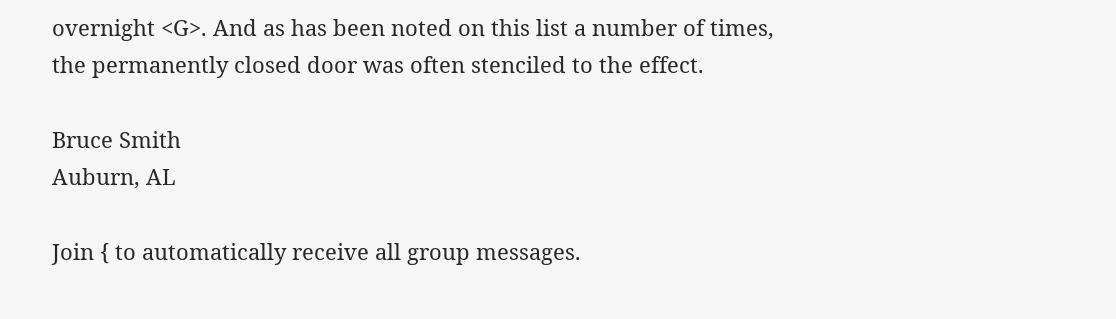overnight <G>. And as has been noted on this list a number of times,
the permanently closed door was often stenciled to the effect.

Bruce Smith
Auburn, AL

Join { to automatically receive all group messages.